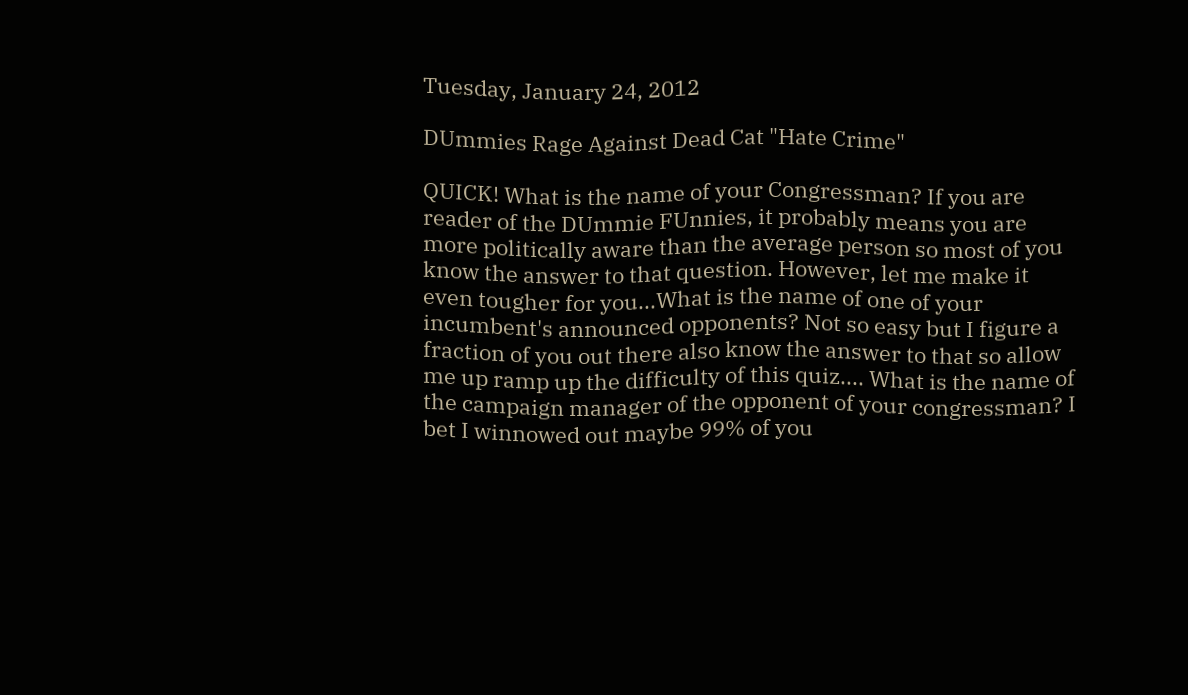Tuesday, January 24, 2012

DUmmies Rage Against Dead Cat "Hate Crime"

QUICK! What is the name of your Congressman? If you are reader of the DUmmie FUnnies, it probably means you are more politically aware than the average person so most of you know the answer to that question. However, let me make it even tougher for you...What is the name of one of your incumbent's announced opponents? Not so easy but I figure a fraction of you out there also know the answer to that so allow me up ramp up the difficulty of this quiz.... What is the name of the campaign manager of the opponent of your congressman? I bet I winnowed out maybe 99% of you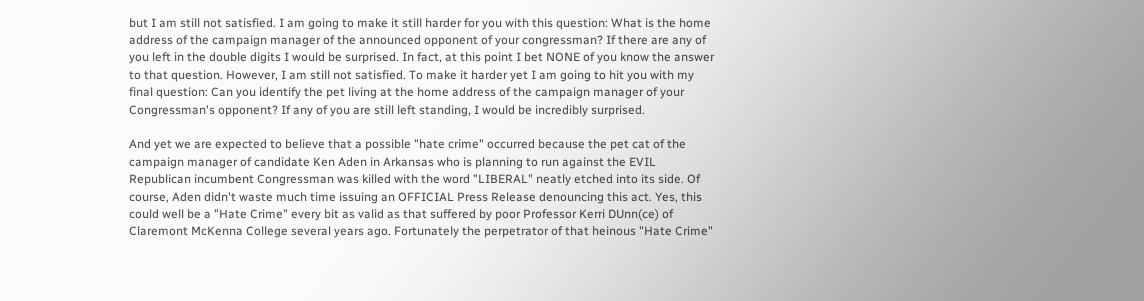but I am still not satisfied. I am going to make it still harder for you with this question: What is the home address of the campaign manager of the announced opponent of your congressman? If there are any of you left in the double digits I would be surprised. In fact, at this point I bet NONE of you know the answer to that question. However, I am still not satisfied. To make it harder yet I am going to hit you with my final question: Can you identify the pet living at the home address of the campaign manager of your Congressman's opponent? If any of you are still left standing, I would be incredibly surprised.

And yet we are expected to believe that a possible "hate crime" occurred because the pet cat of the campaign manager of candidate Ken Aden in Arkansas who is planning to run against the EVIL Republican incumbent Congressman was killed with the word "LIBERAL" neatly etched into its side. Of course, Aden didn't waste much time issuing an OFFICIAL Press Release denouncing this act. Yes, this could well be a "Hate Crime" every bit as valid as that suffered by poor Professor Kerri DUnn(ce) of Claremont McKenna College several years ago. Fortunately the perpetrator of that heinous "Hate Crime"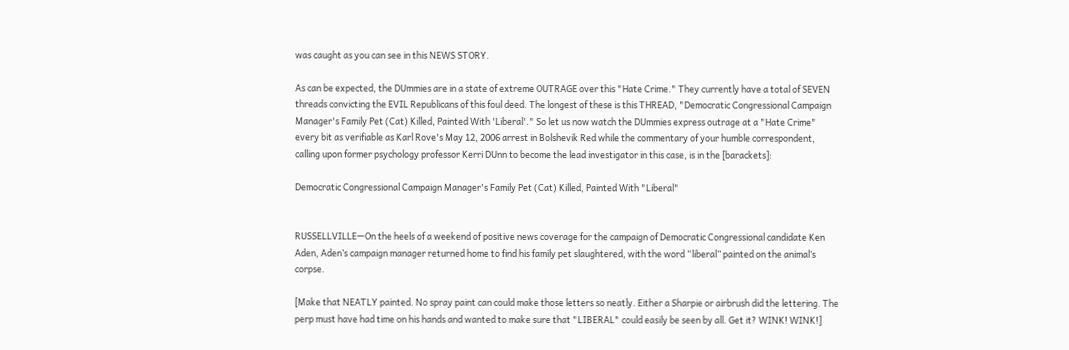was caught as you can see in this NEWS STORY.

As can be expected, the DUmmies are in a state of extreme OUTRAGE over this "Hate Crime." They currently have a total of SEVEN threads convicting the EVIL Republicans of this foul deed. The longest of these is this THREAD, "Democratic Congressional Campaign Manager's Family Pet (Cat) Killed, Painted With 'Liberal'." So let us now watch the DUmmies express outrage at a "Hate Crime" every bit as verifiable as Karl Rove's May 12, 2006 arrest in Bolshevik Red while the commentary of your humble correspondent, calling upon former psychology professor Kerri DUnn to become the lead investigator in this case, is in the [barackets]:

Democratic Congressional Campaign Manager's Family Pet (Cat) Killed, Painted With "Liberal"


RUSSELLVILLE—On the heels of a weekend of positive news coverage for the campaign of Democratic Congressional candidate Ken Aden, Aden’s campaign manager returned home to find his family pet slaughtered, with the word “liberal” painted on the animal’s corpse.

[Make that NEATLY painted. No spray paint can could make those letters so neatly. Either a Sharpie or airbrush did the lettering. The perp must have had time on his hands and wanted to make sure that "LIBERAL" could easily be seen by all. Get it? WINK! WINK!]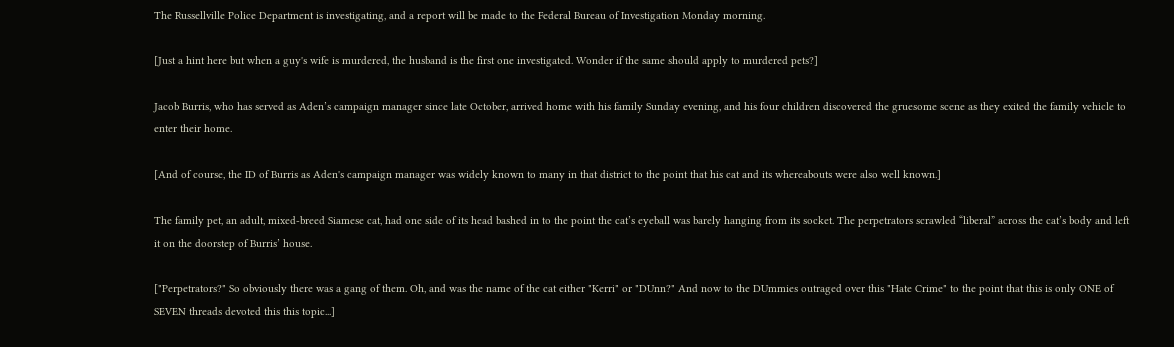The Russellville Police Department is investigating, and a report will be made to the Federal Bureau of Investigation Monday morning.

[Just a hint here but when a guy's wife is murdered, the husband is the first one investigated. Wonder if the same should apply to murdered pets?]

Jacob Burris, who has served as Aden’s campaign manager since late October, arrived home with his family Sunday evening, and his four children discovered the gruesome scene as they exited the family vehicle to enter their home.

[And of course, the ID of Burris as Aden's campaign manager was widely known to many in that district to the point that his cat and its whereabouts were also well known.]

The family pet, an adult, mixed-breed Siamese cat, had one side of its head bashed in to the point the cat’s eyeball was barely hanging from its socket. The perpetrators scrawled “liberal” across the cat’s body and left it on the doorstep of Burris’ house.

["Perpetrators?" So obviously there was a gang of them. Oh, and was the name of the cat either "Kerri" or "DUnn?" And now to the DUmmies outraged over this "Hate Crime" to the point that this is only ONE of SEVEN threads devoted this this topic...]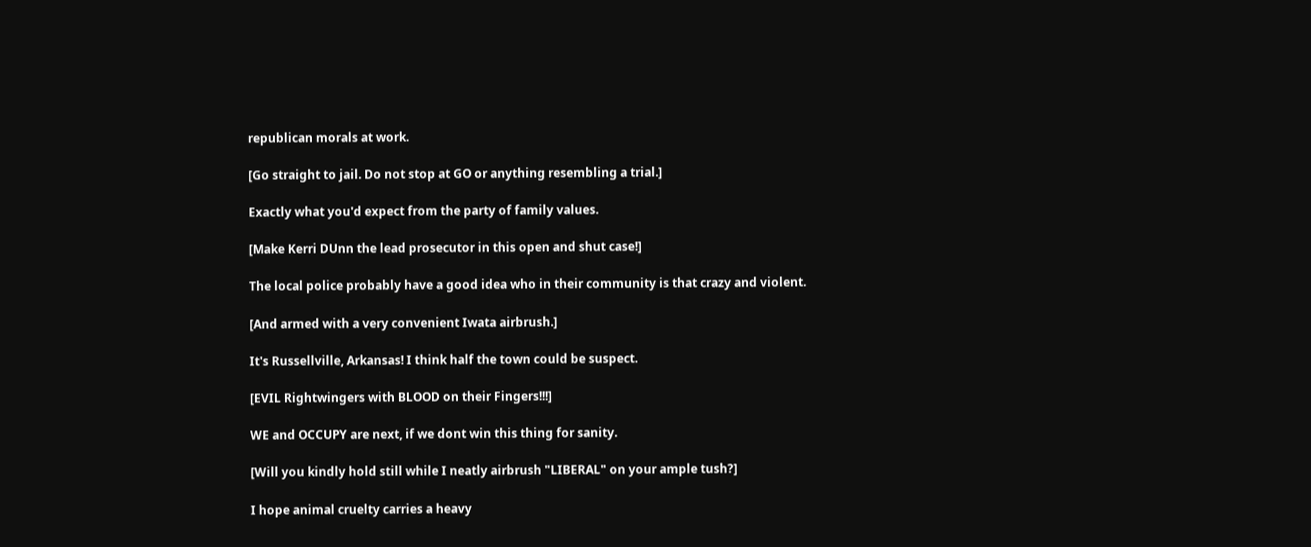republican morals at work.

[Go straight to jail. Do not stop at GO or anything resembling a trial.]

Exactly what you'd expect from the party of family values.

[Make Kerri DUnn the lead prosecutor in this open and shut case!]

The local police probably have a good idea who in their community is that crazy and violent.

[And armed with a very convenient Iwata airbrush.]

It's Russellville, Arkansas! I think half the town could be suspect.

[EVIL Rightwingers with BLOOD on their Fingers!!!]

WE and OCCUPY are next, if we dont win this thing for sanity.

[Will you kindly hold still while I neatly airbrush "LIBERAL" on your ample tush?]

I hope animal cruelty carries a heavy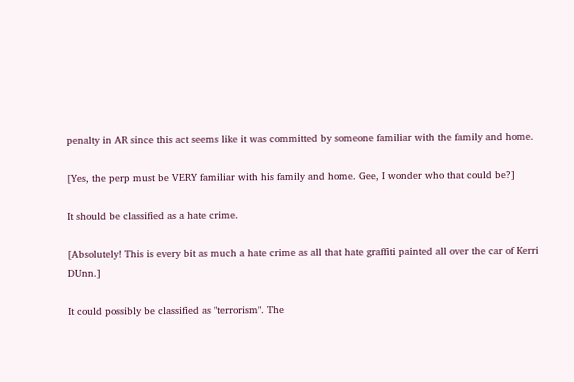penalty in AR since this act seems like it was committed by someone familiar with the family and home.

[Yes, the perp must be VERY familiar with his family and home. Gee, I wonder who that could be?]

It should be classified as a hate crime.

[Absolutely! This is every bit as much a hate crime as all that hate graffiti painted all over the car of Kerri DUnn.]

It could possibly be classified as "terrorism". The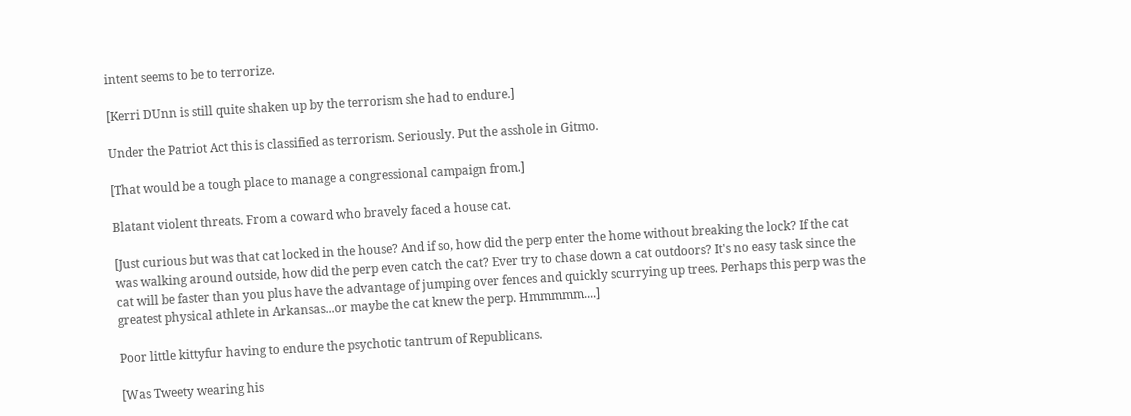intent seems to be to terrorize.

[Kerri DUnn is still quite shaken up by the terrorism she had to endure.]

Under the Patriot Act this is classified as terrorism. Seriously. Put the asshole in Gitmo.

[That would be a tough place to manage a congressional campaign from.]

Blatant violent threats. From a coward who bravely faced a house cat.

[Just curious but was that cat locked in the house? And if so, how did the perp enter the home without breaking the lock? If the cat was walking around outside, how did the perp even catch the cat? Ever try to chase down a cat outdoors? It's no easy task since the cat will be faster than you plus have the advantage of jumping over fences and quickly scurrying up trees. Perhaps this perp was the greatest physical athlete in Arkansas...or maybe the cat knew the perp. Hmmmmm....]

Poor little kittyfur having to endure the psychotic tantrum of Republicans.

[Was Tweety wearing his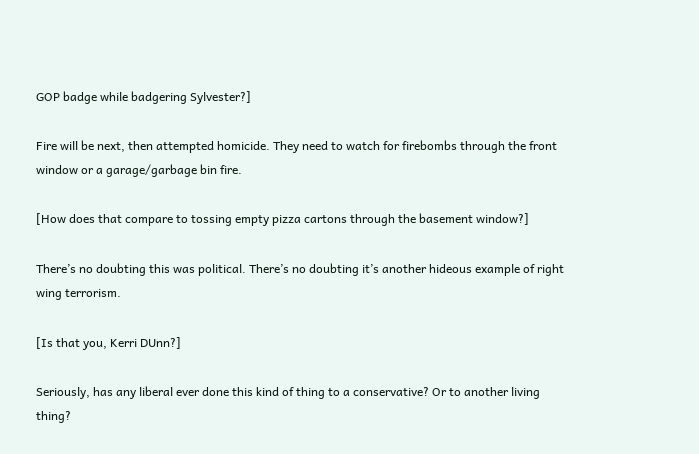GOP badge while badgering Sylvester?]

Fire will be next, then attempted homicide. They need to watch for firebombs through the front window or a garage/garbage bin fire.

[How does that compare to tossing empty pizza cartons through the basement window?]

There’s no doubting this was political. There’s no doubting it’s another hideous example of right wing terrorism.

[Is that you, Kerri DUnn?]

Seriously, has any liberal ever done this kind of thing to a conservative? Or to another living thing?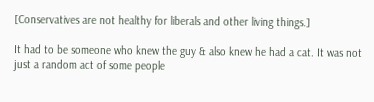[Conservatives are not healthy for liberals and other living things.]

It had to be someone who knew the guy & also knew he had a cat. It was not just a random act of some people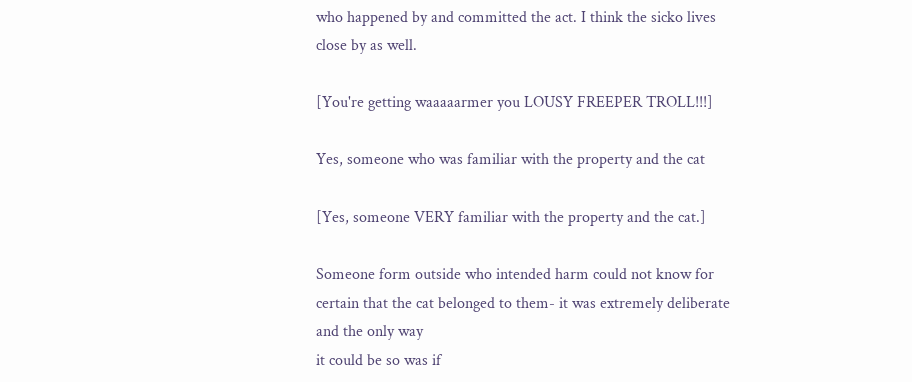who happened by and committed the act. I think the sicko lives close by as well.

[You're getting waaaaarmer you LOUSY FREEPER TROLL!!!]

Yes, someone who was familiar with the property and the cat

[Yes, someone VERY familiar with the property and the cat.]

Someone form outside who intended harm could not know for certain that the cat belonged to them- it was extremely deliberate and the only way
it could be so was if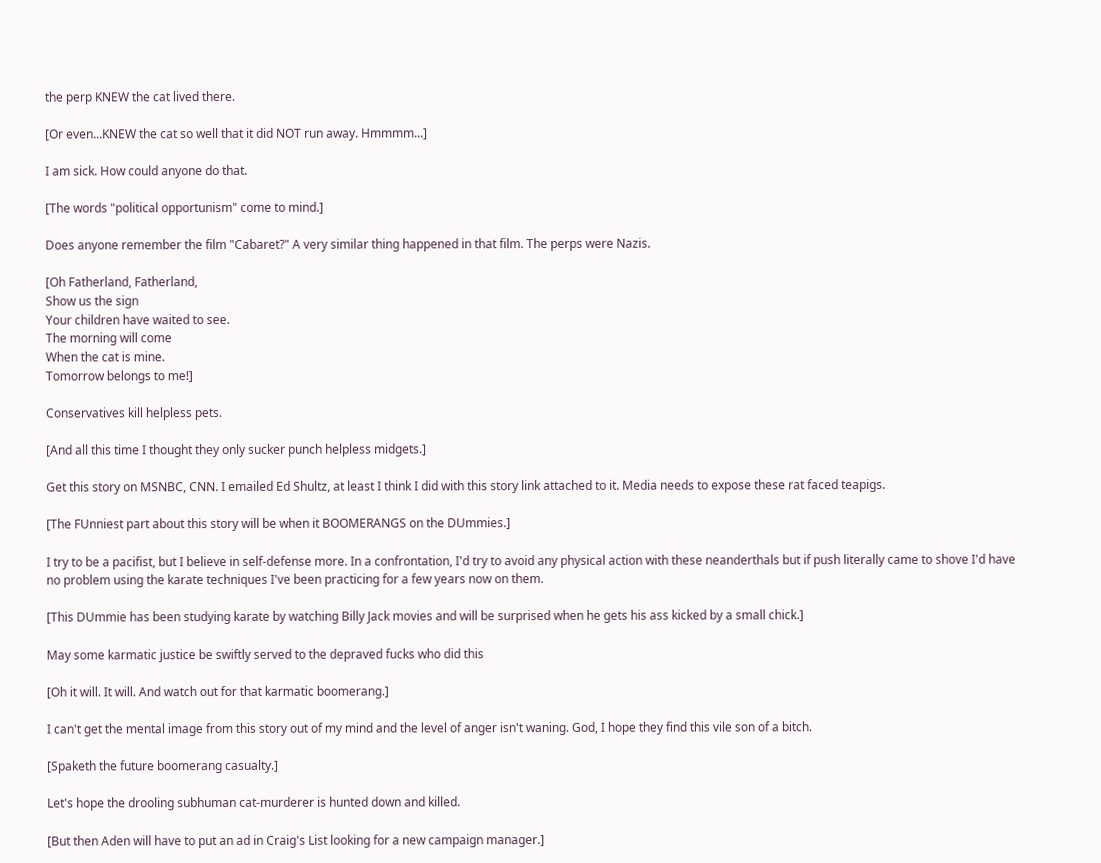the perp KNEW the cat lived there.

[Or even...KNEW the cat so well that it did NOT run away. Hmmmm...]

I am sick. How could anyone do that.

[The words "political opportunism" come to mind.]

Does anyone remember the film "Cabaret?" A very similar thing happened in that film. The perps were Nazis.

[Oh Fatherland, Fatherland,
Show us the sign
Your children have waited to see.
The morning will come
When the cat is mine.
Tomorrow belongs to me!]

Conservatives kill helpless pets.

[And all this time I thought they only sucker punch helpless midgets.]

Get this story on MSNBC, CNN. I emailed Ed Shultz, at least I think I did with this story link attached to it. Media needs to expose these rat faced teapigs.

[The FUnniest part about this story will be when it BOOMERANGS on the DUmmies.]

I try to be a pacifist, but I believe in self-defense more. In a confrontation, I'd try to avoid any physical action with these neanderthals but if push literally came to shove I'd have no problem using the karate techniques I've been practicing for a few years now on them.

[This DUmmie has been studying karate by watching Billy Jack movies and will be surprised when he gets his ass kicked by a small chick.]

May some karmatic justice be swiftly served to the depraved fucks who did this

[Oh it will. It will. And watch out for that karmatic boomerang.]

I can't get the mental image from this story out of my mind and the level of anger isn't waning. God, I hope they find this vile son of a bitch.

[Spaketh the future boomerang casualty.]

Let's hope the drooling subhuman cat-murderer is hunted down and killed.

[But then Aden will have to put an ad in Craig's List looking for a new campaign manager.]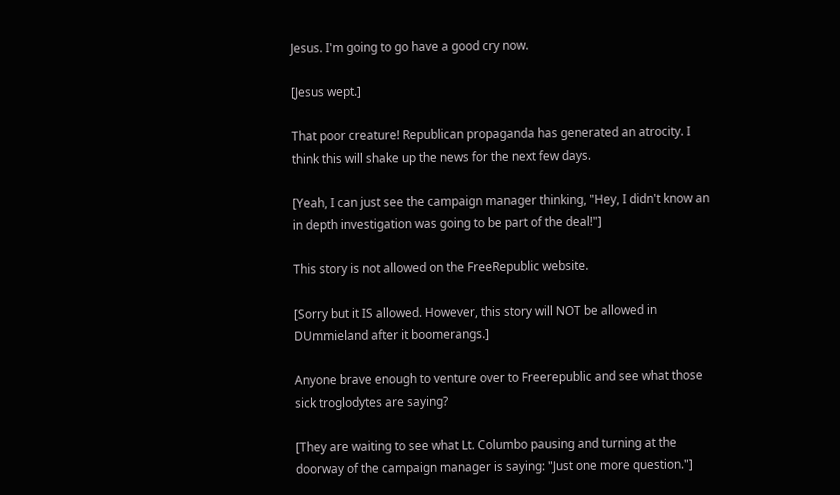Jesus. I'm going to go have a good cry now.

[Jesus wept.]

That poor creature! Republican propaganda has generated an atrocity. I think this will shake up the news for the next few days.

[Yeah, I can just see the campaign manager thinking, "Hey, I didn't know an in depth investigation was going to be part of the deal!"]

This story is not allowed on the FreeRepublic website.

[Sorry but it IS allowed. However, this story will NOT be allowed in DUmmieland after it boomerangs.]

Anyone brave enough to venture over to Freerepublic and see what those sick troglodytes are saying?

[They are waiting to see what Lt. Columbo pausing and turning at the doorway of the campaign manager is saying: "Just one more question."]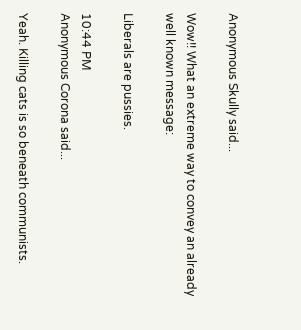Anonymous Skully said...

Wow!! What an extreme way to convey an already well known message:

Liberals are pussies.

10:44 PM
Anonymous Corona said...

Yeah. Killing cats is so beneath communists.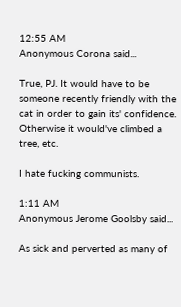12:55 AM
Anonymous Corona said...

True, PJ. It would have to be someone recently friendly with the cat in order to gain its' confidence. Otherwise it would've climbed a tree, etc.

I hate fucking communists.

1:11 AM
Anonymous Jerome Goolsby said...

As sick and perverted as many of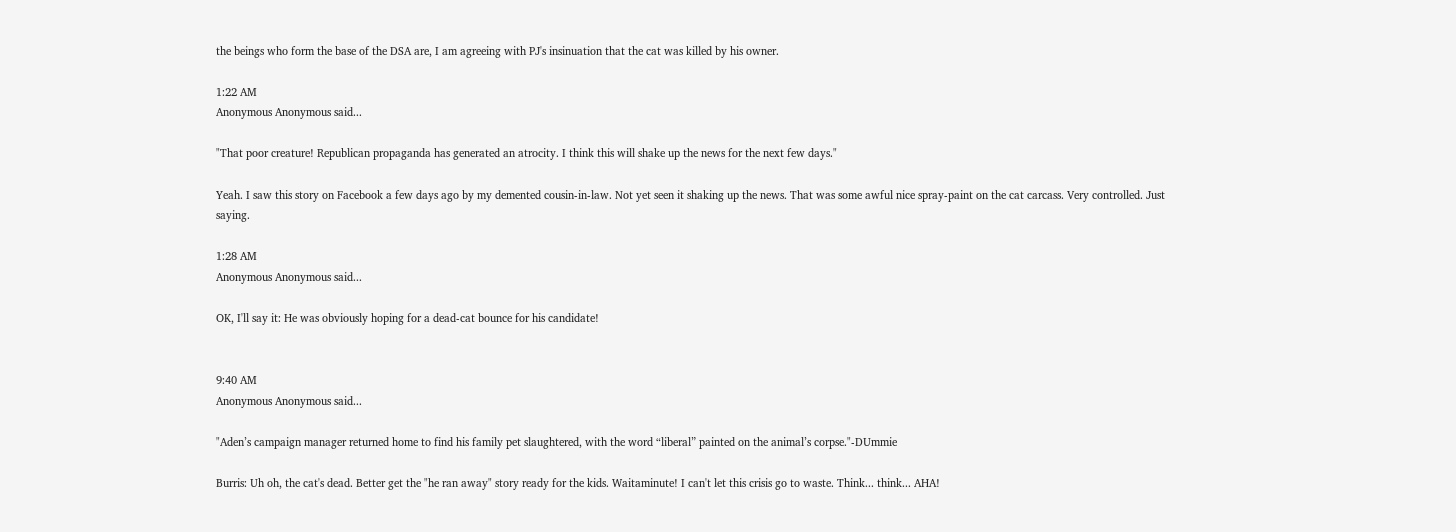the beings who form the base of the DSA are, I am agreeing with PJ's insinuation that the cat was killed by his owner.

1:22 AM
Anonymous Anonymous said...

"That poor creature! Republican propaganda has generated an atrocity. I think this will shake up the news for the next few days."

Yeah. I saw this story on Facebook a few days ago by my demented cousin-in-law. Not yet seen it shaking up the news. That was some awful nice spray-paint on the cat carcass. Very controlled. Just saying.

1:28 AM
Anonymous Anonymous said...

OK, I'll say it: He was obviously hoping for a dead-cat bounce for his candidate!


9:40 AM
Anonymous Anonymous said...

"Aden’s campaign manager returned home to find his family pet slaughtered, with the word “liberal” painted on the animal’s corpse."-DUmmie

Burris: Uh oh, the cat's dead. Better get the "he ran away" story ready for the kids. Waitaminute! I can't let this crisis go to waste. Think... think... AHA!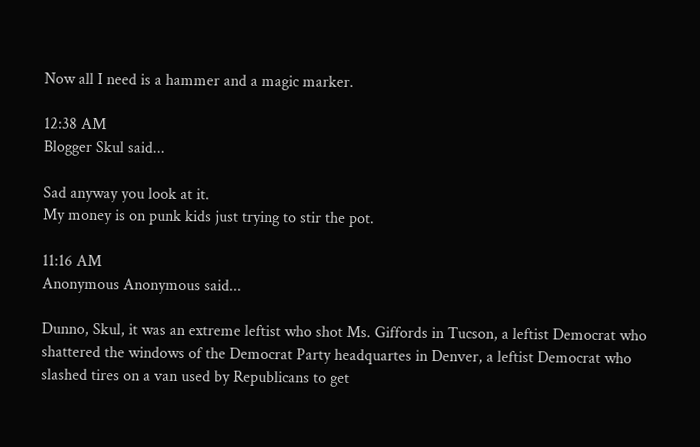Now all I need is a hammer and a magic marker.

12:38 AM
Blogger Skul said...

Sad anyway you look at it.
My money is on punk kids just trying to stir the pot.

11:16 AM
Anonymous Anonymous said...

Dunno, Skul, it was an extreme leftist who shot Ms. Giffords in Tucson, a leftist Democrat who shattered the windows of the Democrat Party headquartes in Denver, a leftist Democrat who slashed tires on a van used by Republicans to get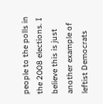people to the polls in the 2008 elections. I believe this is just another example of leftist Democrats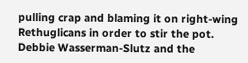pulling crap and blaming it on right-wing Rethuglicans in order to stir the pot. Debbie Wasserman-Slutz and the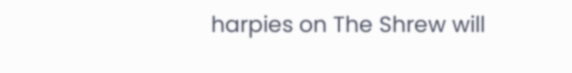harpies on The Shrew will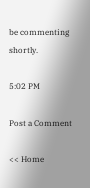be commenting shortly.

5:02 PM

Post a Comment

<< Home